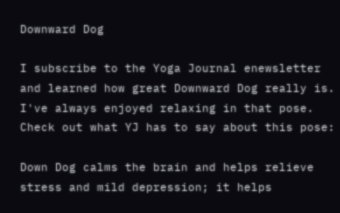Downward Dog

I subscribe to the Yoga Journal enewsletter and learned how great Downward Dog really is. I've always enjoyed relaxing in that pose. Check out what YJ has to say about this pose:

Down Dog calms the brain and helps relieve stress and mild depression; it helps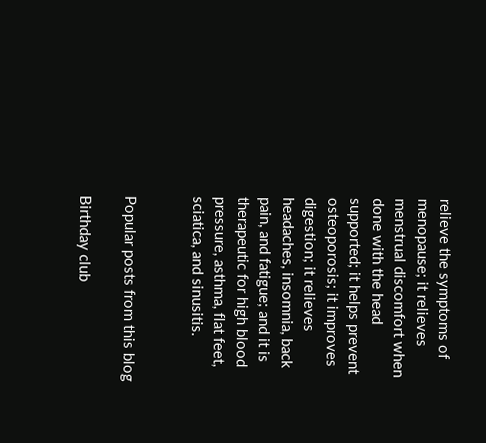relieve the symptoms of menopause; it relieves menstrual discomfort when done with the head supported; it helps prevent osteoporosis; it improves digestion; it relieves headaches, insomnia, back pain, and fatigue; and it is therapeutic for high blood pressure, asthma, flat feet, sciatica, and sinusitis.


Popular posts from this blog

Birthday club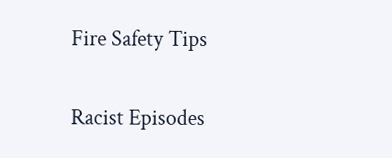Fire Safety Tips

Racist Episodes